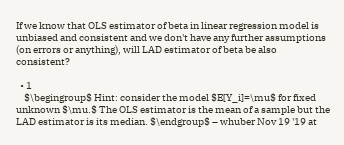If we know that OLS estimator of beta in linear regression model is unbiased and consistent and we don't have any further assumptions (on errors or anything), will LAD estimator of beta be also consistent?

  • 1
    $\begingroup$ Hint: consider the model $E[Y_i]=\mu$ for fixed unknown $\mu.$ The OLS estimator is the mean of a sample but the LAD estimator is its median. $\endgroup$ – whuber Nov 19 '19 at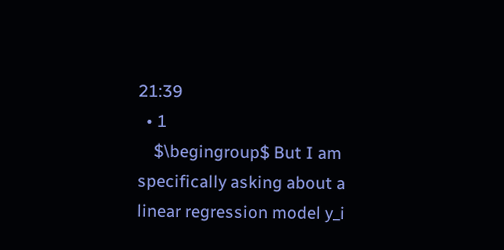21:39
  • 1
    $\begingroup$ But I am specifically asking about a linear regression model y_i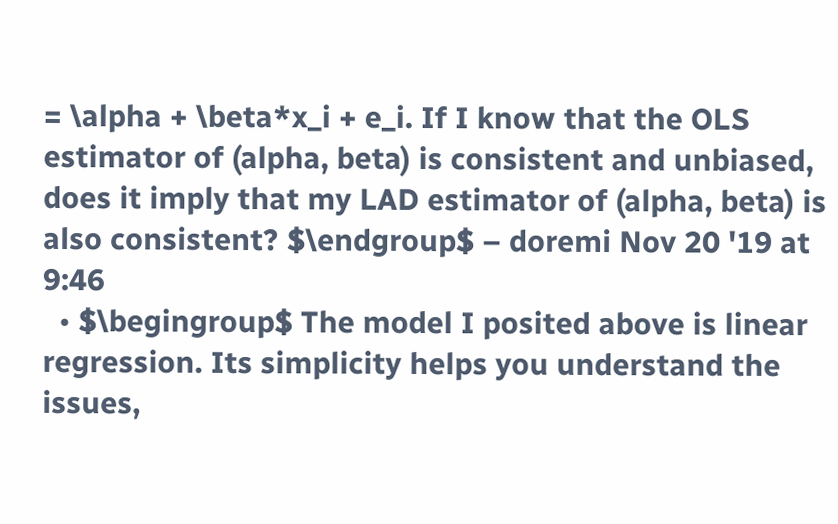= \alpha + \beta*x_i + e_i. If I know that the OLS estimator of (alpha, beta) is consistent and unbiased, does it imply that my LAD estimator of (alpha, beta) is also consistent? $\endgroup$ – doremi Nov 20 '19 at 9:46
  • $\begingroup$ The model I posited above is linear regression. Its simplicity helps you understand the issues,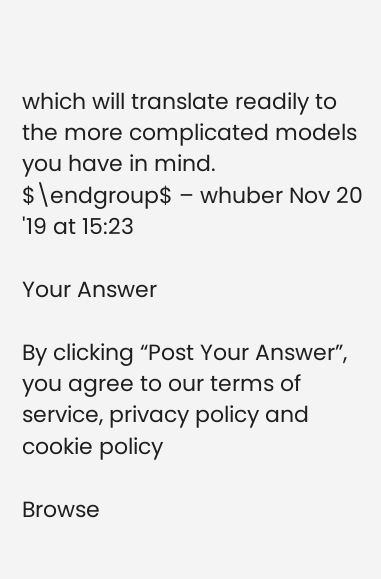which will translate readily to the more complicated models you have in mind. $\endgroup$ – whuber Nov 20 '19 at 15:23

Your Answer

By clicking “Post Your Answer”, you agree to our terms of service, privacy policy and cookie policy

Browse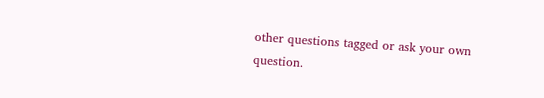other questions tagged or ask your own question.